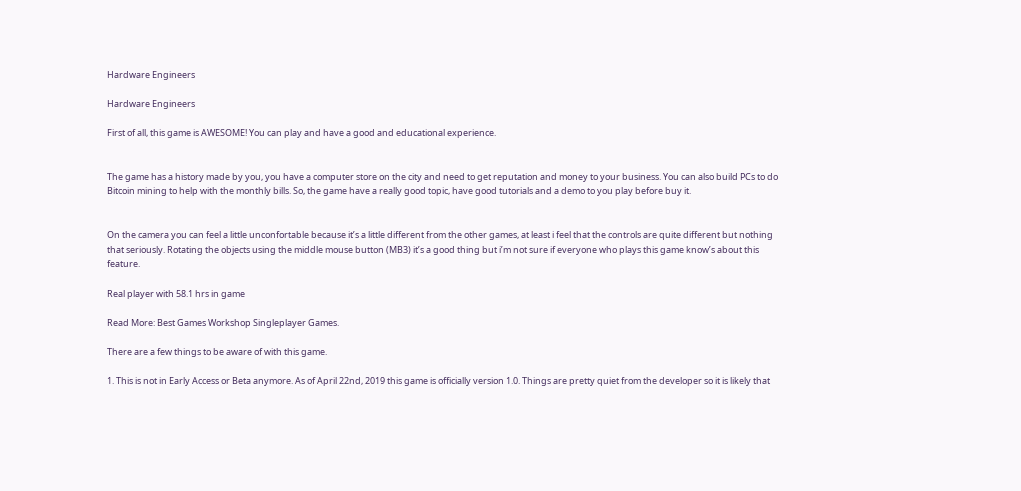Hardware Engineers

Hardware Engineers

First of all, this game is AWESOME! You can play and have a good and educational experience.


The game has a history made by you, you have a computer store on the city and need to get reputation and money to your business. You can also build PCs to do Bitcoin mining to help with the monthly bills. So, the game have a really good topic, have good tutorials and a demo to you play before buy it.


On the camera you can feel a little unconfortable because it’s a little different from the other games, at least i feel that the controls are quite different but nothing that seriously. Rotating the objects using the middle mouse button (MB3) it’s a good thing but i’m not sure if everyone who plays this game know’s about this feature.

Real player with 58.1 hrs in game

Read More: Best Games Workshop Singleplayer Games.

There are a few things to be aware of with this game.

1. This is not in Early Access or Beta anymore. As of April 22nd, 2019 this game is officially version 1.0. Things are pretty quiet from the developer so it is likely that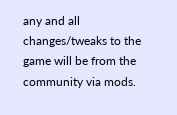any and all changes/tweaks to the game will be from the community via mods.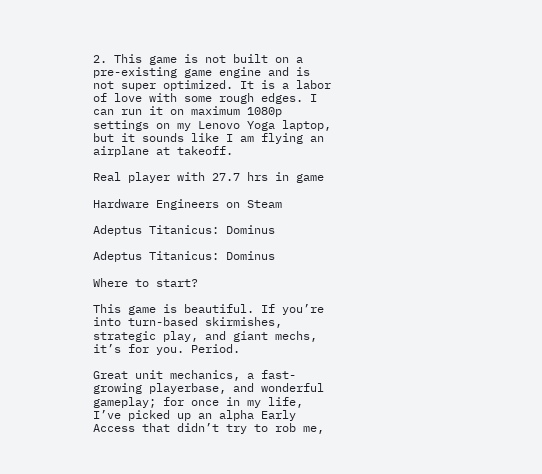2. This game is not built on a pre-existing game engine and is not super optimized. It is a labor of love with some rough edges. I can run it on maximum 1080p settings on my Lenovo Yoga laptop, but it sounds like I am flying an airplane at takeoff.

Real player with 27.7 hrs in game

Hardware Engineers on Steam

Adeptus Titanicus: Dominus

Adeptus Titanicus: Dominus

Where to start?

This game is beautiful. If you’re into turn-based skirmishes, strategic play, and giant mechs, it’s for you. Period.

Great unit mechanics, a fast-growing playerbase, and wonderful gameplay; for once in my life, I’ve picked up an alpha Early Access that didn’t try to rob me,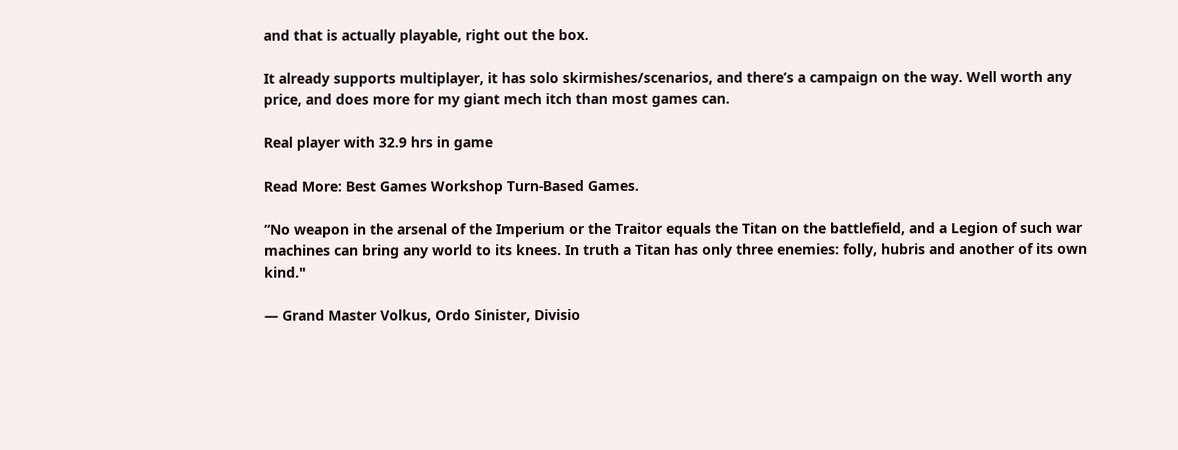and that is actually playable, right out the box.

It already supports multiplayer, it has solo skirmishes/scenarios, and there’s a campaign on the way. Well worth any price, and does more for my giant mech itch than most games can.

Real player with 32.9 hrs in game

Read More: Best Games Workshop Turn-Based Games.

“No weapon in the arsenal of the Imperium or the Traitor equals the Titan on the battlefield, and a Legion of such war machines can bring any world to its knees. In truth a Titan has only three enemies: folly, hubris and another of its own kind."

— Grand Master Volkus, Ordo Sinister, Divisio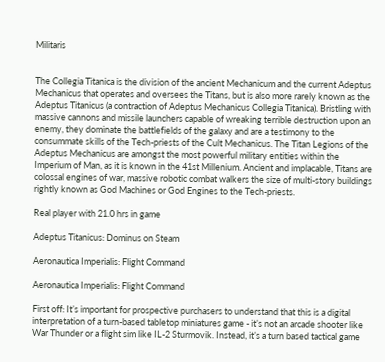Militaris


The Collegia Titanica is the division of the ancient Mechanicum and the current Adeptus Mechanicus that operates and oversees the Titans, but is also more rarely known as the Adeptus Titanicus (a contraction of Adeptus Mechanicus Collegia Titanica). Bristling with massive cannons and missile launchers capable of wreaking terrible destruction upon an enemy, they dominate the battlefields of the galaxy and are a testimony to the consummate skills of the Tech-priests of the Cult Mechanicus. The Titan Legions of the Adeptus Mechanicus are amongst the most powerful military entities within the Imperium of Man, as it is known in the 41st Millenium. Ancient and implacable, Titans are colossal engines of war, massive robotic combat walkers the size of multi-story buildings rightly known as God Machines or God Engines to the Tech-priests.

Real player with 21.0 hrs in game

Adeptus Titanicus: Dominus on Steam

Aeronautica Imperialis: Flight Command

Aeronautica Imperialis: Flight Command

First off: It’s important for prospective purchasers to understand that this is a digital interpretation of a turn-based tabletop miniatures game - it’s not an arcade shooter like War Thunder or a flight sim like IL-2 Sturmovik. Instead, it’s a turn based tactical game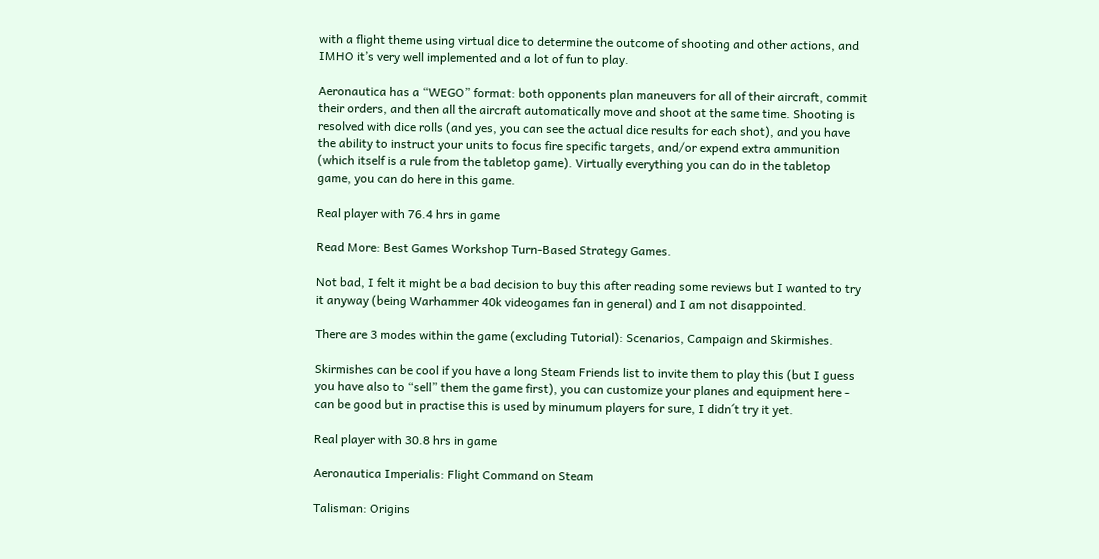with a flight theme using virtual dice to determine the outcome of shooting and other actions, and IMHO it’s very well implemented and a lot of fun to play.

Aeronautica has a “WEGO” format: both opponents plan maneuvers for all of their aircraft, commit their orders, and then all the aircraft automatically move and shoot at the same time. Shooting is resolved with dice rolls (and yes, you can see the actual dice results for each shot), and you have the ability to instruct your units to focus fire specific targets, and/or expend extra ammunition (which itself is a rule from the tabletop game). Virtually everything you can do in the tabletop game, you can do here in this game.

Real player with 76.4 hrs in game

Read More: Best Games Workshop Turn-Based Strategy Games.

Not bad, I felt it might be a bad decision to buy this after reading some reviews but I wanted to try it anyway (being Warhammer 40k videogames fan in general) and I am not disappointed.

There are 3 modes within the game (excluding Tutorial): Scenarios, Campaign and Skirmishes.

Skirmishes can be cool if you have a long Steam Friends list to invite them to play this (but I guess you have also to “sell” them the game first), you can customize your planes and equipment here - can be good but in practise this is used by minumum players for sure, I didn´t try it yet.

Real player with 30.8 hrs in game

Aeronautica Imperialis: Flight Command on Steam

Talisman: Origins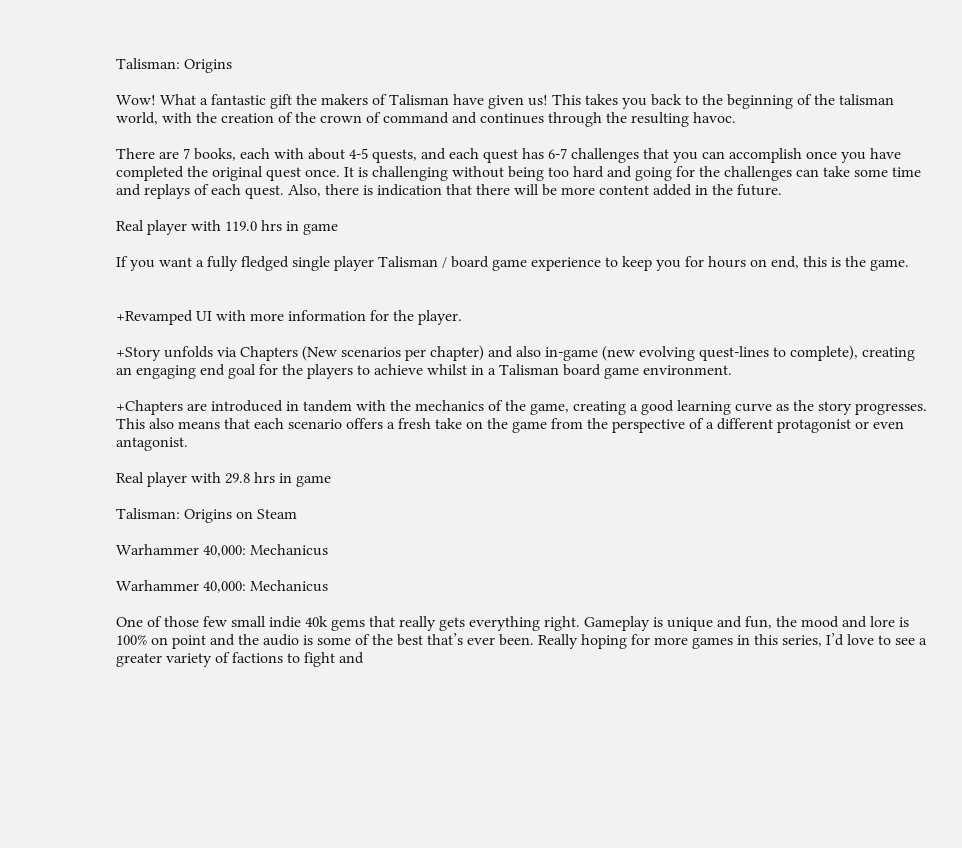Talisman: Origins

Wow! What a fantastic gift the makers of Talisman have given us! This takes you back to the beginning of the talisman world, with the creation of the crown of command and continues through the resulting havoc.

There are 7 books, each with about 4-5 quests, and each quest has 6-7 challenges that you can accomplish once you have completed the original quest once. It is challenging without being too hard and going for the challenges can take some time and replays of each quest. Also, there is indication that there will be more content added in the future.

Real player with 119.0 hrs in game

If you want a fully fledged single player Talisman / board game experience to keep you for hours on end, this is the game.


+Revamped UI with more information for the player.

+Story unfolds via Chapters (New scenarios per chapter) and also in-game (new evolving quest-lines to complete), creating an engaging end goal for the players to achieve whilst in a Talisman board game environment.

+Chapters are introduced in tandem with the mechanics of the game, creating a good learning curve as the story progresses. This also means that each scenario offers a fresh take on the game from the perspective of a different protagonist or even antagonist.

Real player with 29.8 hrs in game

Talisman: Origins on Steam

Warhammer 40,000: Mechanicus

Warhammer 40,000: Mechanicus

One of those few small indie 40k gems that really gets everything right. Gameplay is unique and fun, the mood and lore is 100% on point and the audio is some of the best that’s ever been. Really hoping for more games in this series, I’d love to see a greater variety of factions to fight and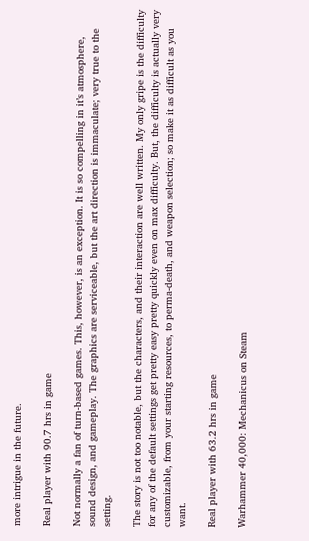more intrigue in the future.

Real player with 90.7 hrs in game

Not normally a fan of turn-based games. This, however, is an exception. It is so compelling in it’s atmosphere, sound design, and gameplay. The graphics are serviceable, but the art direction is immaculate; very true to the setting.

The story is not too notable, but the characters, and their interaction are well written. My only gripe is the difficulty for any of the default settings get pretty easy pretty quickly even on max difficulty. But, the difficulty is actually very customizable, from your starting resources, to perma-death, and weapon selection; so make it as difficult as you want.

Real player with 63.2 hrs in game

Warhammer 40,000: Mechanicus on Steam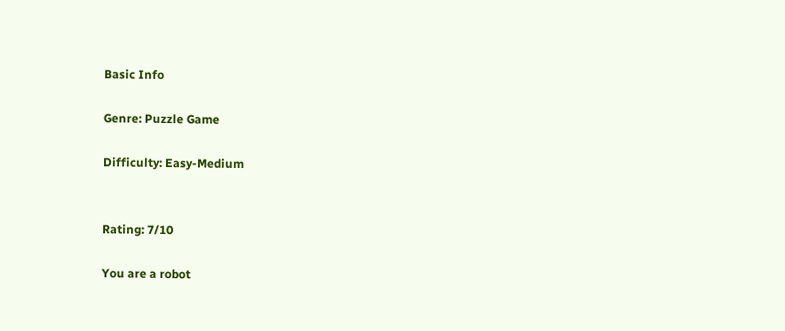Basic Info

Genre: Puzzle Game

Difficulty: Easy-Medium


Rating: 7/10

You are a robot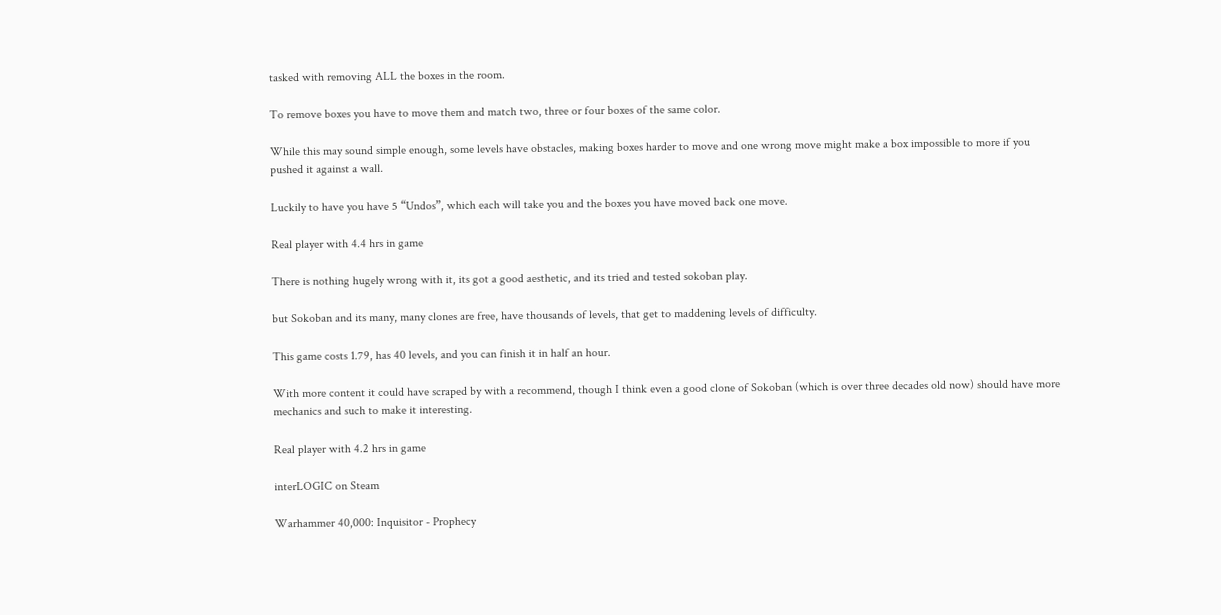tasked with removing ALL the boxes in the room.

To remove boxes you have to move them and match two, three or four boxes of the same color.

While this may sound simple enough, some levels have obstacles, making boxes harder to move and one wrong move might make a box impossible to more if you pushed it against a wall.

Luckily to have you have 5 “Undos”, which each will take you and the boxes you have moved back one move.

Real player with 4.4 hrs in game

There is nothing hugely wrong with it, its got a good aesthetic, and its tried and tested sokoban play.

but Sokoban and its many, many clones are free, have thousands of levels, that get to maddening levels of difficulty.

This game costs 1.79, has 40 levels, and you can finish it in half an hour.

With more content it could have scraped by with a recommend, though I think even a good clone of Sokoban (which is over three decades old now) should have more mechanics and such to make it interesting.

Real player with 4.2 hrs in game

interLOGIC on Steam

Warhammer 40,000: Inquisitor - Prophecy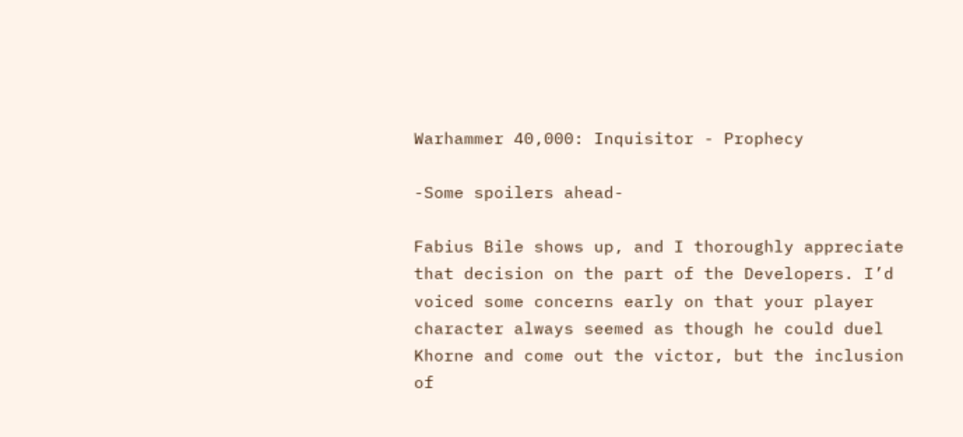Warhammer 40,000: Inquisitor - Prophecy

-Some spoilers ahead-

Fabius Bile shows up, and I thoroughly appreciate that decision on the part of the Developers. I’d voiced some concerns early on that your player character always seemed as though he could duel Khorne and come out the victor, but the inclusion of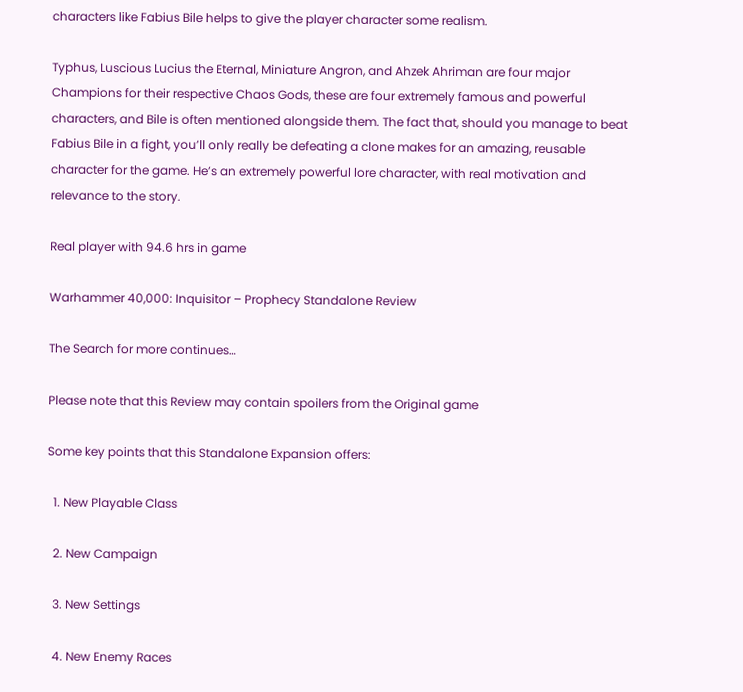characters like Fabius Bile helps to give the player character some realism.

Typhus, Luscious Lucius the Eternal, Miniature Angron, and Ahzek Ahriman are four major Champions for their respective Chaos Gods, these are four extremely famous and powerful characters, and Bile is often mentioned alongside them. The fact that, should you manage to beat Fabius Bile in a fight, you’ll only really be defeating a clone makes for an amazing, reusable character for the game. He’s an extremely powerful lore character, with real motivation and relevance to the story.

Real player with 94.6 hrs in game

Warhammer 40,000: Inquisitor – Prophecy Standalone Review

The Search for more continues…

Please note that this Review may contain spoilers from the Original game

Some key points that this Standalone Expansion offers:

  1. New Playable Class

  2. New Campaign

  3. New Settings

  4. New Enemy Races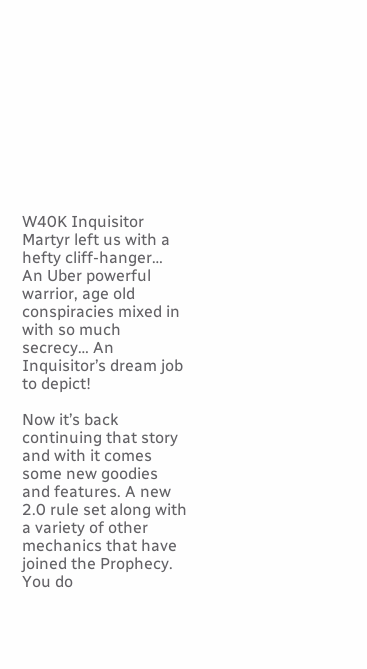W40K Inquisitor Martyr left us with a hefty cliff-hanger… An Uber powerful warrior, age old conspiracies mixed in with so much secrecy… An Inquisitor’s dream job to depict!

Now it’s back continuing that story and with it comes some new goodies and features. A new 2.0 rule set along with a variety of other mechanics that have joined the Prophecy. You do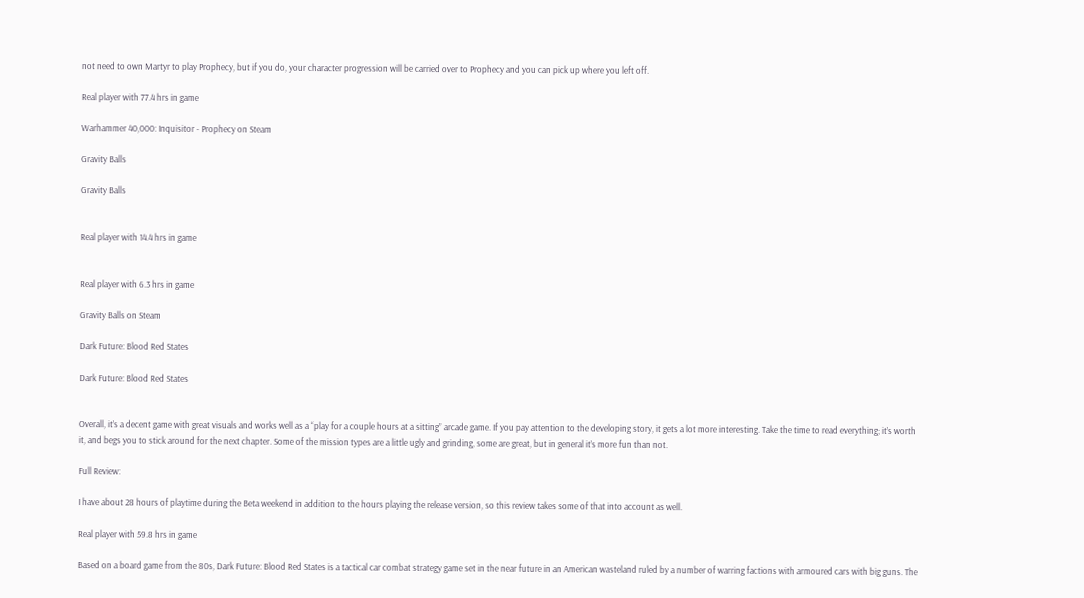not need to own Martyr to play Prophecy, but if you do, your character progression will be carried over to Prophecy and you can pick up where you left off.

Real player with 77.4 hrs in game

Warhammer 40,000: Inquisitor - Prophecy on Steam

Gravity Balls

Gravity Balls


Real player with 14.4 hrs in game


Real player with 6.3 hrs in game

Gravity Balls on Steam

Dark Future: Blood Red States

Dark Future: Blood Red States


Overall, it’s a decent game with great visuals and works well as a “play for a couple hours at a sitting” arcade game. If you pay attention to the developing story, it gets a lot more interesting. Take the time to read everything; it’s worth it, and begs you to stick around for the next chapter. Some of the mission types are a little ugly and grinding, some are great, but in general it’s more fun than not.

Full Review:

I have about 28 hours of playtime during the Beta weekend in addition to the hours playing the release version, so this review takes some of that into account as well.

Real player with 59.8 hrs in game

Based on a board game from the 80s, Dark Future: Blood Red States is a tactical car combat strategy game set in the near future in an American wasteland ruled by a number of warring factions with armoured cars with big guns. The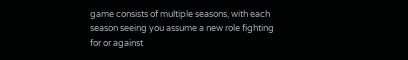game consists of multiple seasons, with each season seeing you assume a new role fighting for or against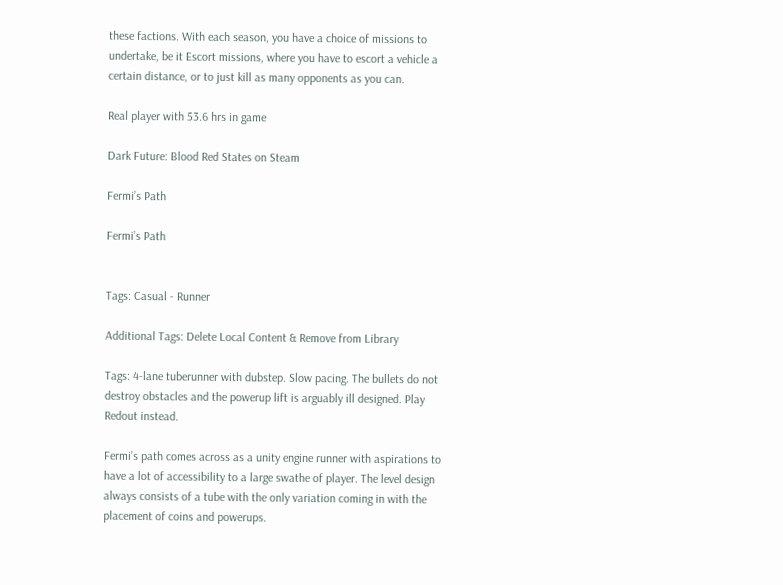these factions. With each season, you have a choice of missions to undertake, be it Escort missions, where you have to escort a vehicle a certain distance, or to just kill as many opponents as you can.

Real player with 53.6 hrs in game

Dark Future: Blood Red States on Steam

Fermi’s Path

Fermi’s Path


Tags: Casual - Runner

Additional Tags: Delete Local Content & Remove from Library

Tags: 4-lane tuberunner with dubstep. Slow pacing. The bullets do not destroy obstacles and the powerup lift is arguably ill designed. Play Redout instead.

Fermi’s path comes across as a unity engine runner with aspirations to have a lot of accessibility to a large swathe of player. The level design always consists of a tube with the only variation coming in with the placement of coins and powerups.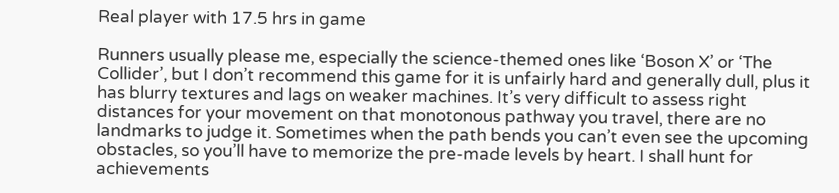Real player with 17.5 hrs in game

Runners usually please me, especially the science-themed ones like ‘Boson X’ or ‘The Collider’, but I don’t recommend this game for it is unfairly hard and generally dull, plus it has blurry textures and lags on weaker machines. It’s very difficult to assess right distances for your movement on that monotonous pathway you travel, there are no landmarks to judge it. Sometimes when the path bends you can’t even see the upcoming obstacles, so you’ll have to memorize the pre-made levels by heart. I shall hunt for achievements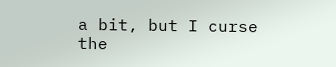a bit, but I curse the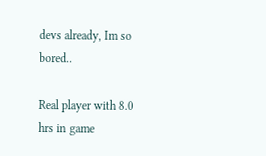devs already, Im so bored..

Real player with 8.0 hrs in game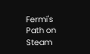Fermi's Path on Steam